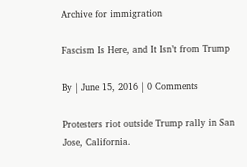Archive for immigration

Fascism Is Here, and It Isn’t from Trump

By | June 15, 2016 | 0 Comments

Protesters riot outside Trump rally in San Jose, California.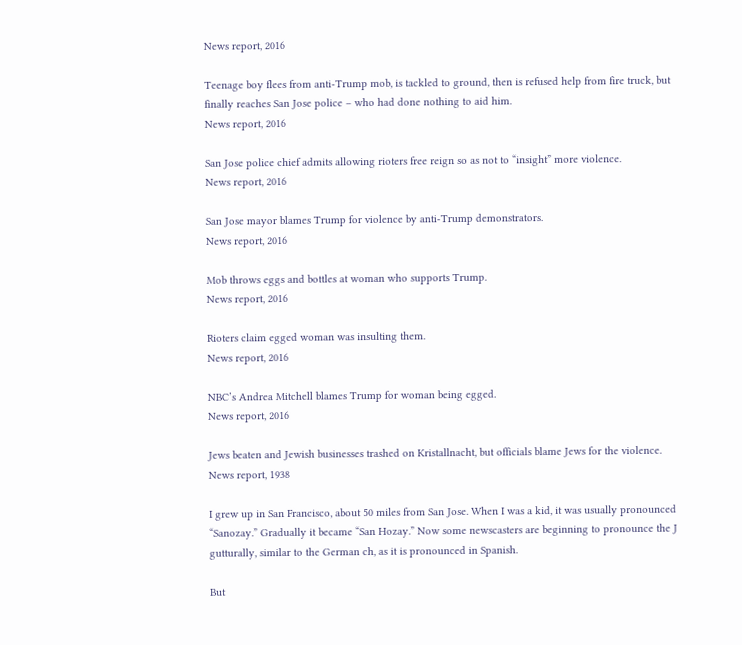News report, 2016

Teenage boy flees from anti-Trump mob, is tackled to ground, then is refused help from fire truck, but finally reaches San Jose police – who had done nothing to aid him.
News report, 2016

San Jose police chief admits allowing rioters free reign so as not to “insight” more violence.
News report, 2016

San Jose mayor blames Trump for violence by anti-Trump demonstrators.
News report, 2016

Mob throws eggs and bottles at woman who supports Trump.
News report, 2016

Rioters claim egged woman was insulting them.
News report, 2016

NBC’s Andrea Mitchell blames Trump for woman being egged.
News report, 2016

Jews beaten and Jewish businesses trashed on Kristallnacht, but officials blame Jews for the violence.
News report, 1938

I grew up in San Francisco, about 50 miles from San Jose. When I was a kid, it was usually pronounced “Sanozay.” Gradually it became “San Hozay.” Now some newscasters are beginning to pronounce the J gutturally, similar to the German ch, as it is pronounced in Spanish.

But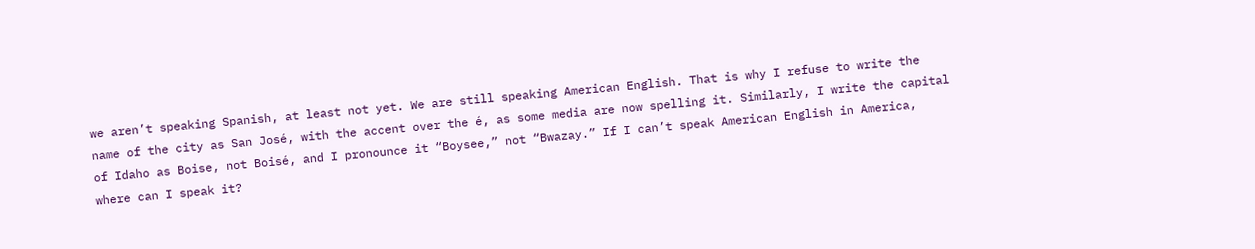we aren’t speaking Spanish, at least not yet. We are still speaking American English. That is why I refuse to write the name of the city as San José, with the accent over the é, as some media are now spelling it. Similarly, I write the capital of Idaho as Boise, not Boisé, and I pronounce it “Boysee,” not “Bwazay.” If I can’t speak American English in America, where can I speak it?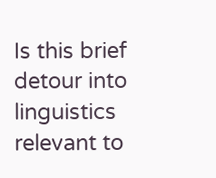Is this brief detour into linguistics relevant to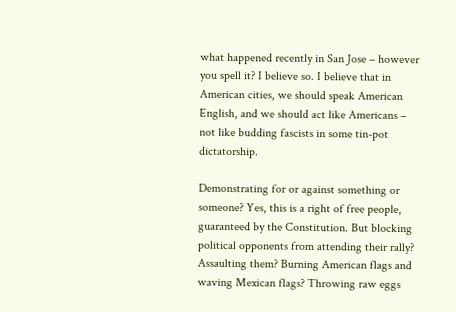what happened recently in San Jose – however you spell it? I believe so. I believe that in American cities, we should speak American English, and we should act like Americans – not like budding fascists in some tin-pot dictatorship.

Demonstrating for or against something or someone? Yes, this is a right of free people, guaranteed by the Constitution. But blocking political opponents from attending their rally? Assaulting them? Burning American flags and waving Mexican flags? Throwing raw eggs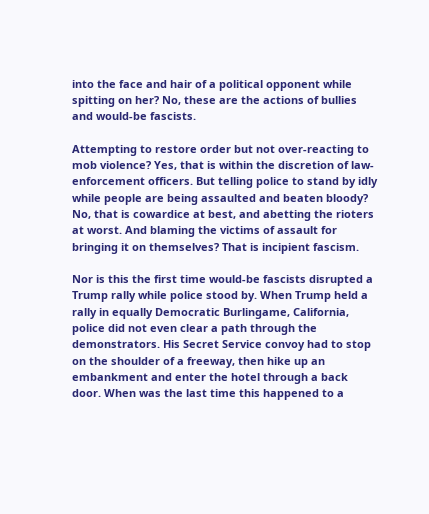into the face and hair of a political opponent while spitting on her? No, these are the actions of bullies and would-be fascists.

Attempting to restore order but not over-reacting to mob violence? Yes, that is within the discretion of law-enforcement officers. But telling police to stand by idly while people are being assaulted and beaten bloody? No, that is cowardice at best, and abetting the rioters at worst. And blaming the victims of assault for bringing it on themselves? That is incipient fascism.

Nor is this the first time would-be fascists disrupted a Trump rally while police stood by. When Trump held a rally in equally Democratic Burlingame, California, police did not even clear a path through the demonstrators. His Secret Service convoy had to stop on the shoulder of a freeway, then hike up an embankment and enter the hotel through a back door. When was the last time this happened to a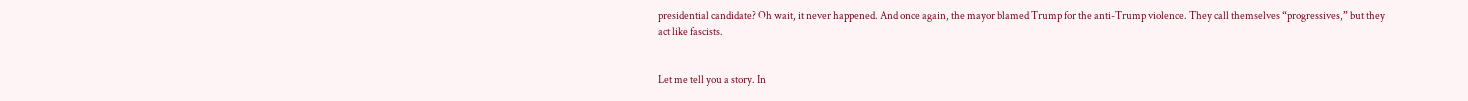presidential candidate? Oh wait, it never happened. And once again, the mayor blamed Trump for the anti-Trump violence. They call themselves “progressives,” but they act like fascists.


Let me tell you a story. In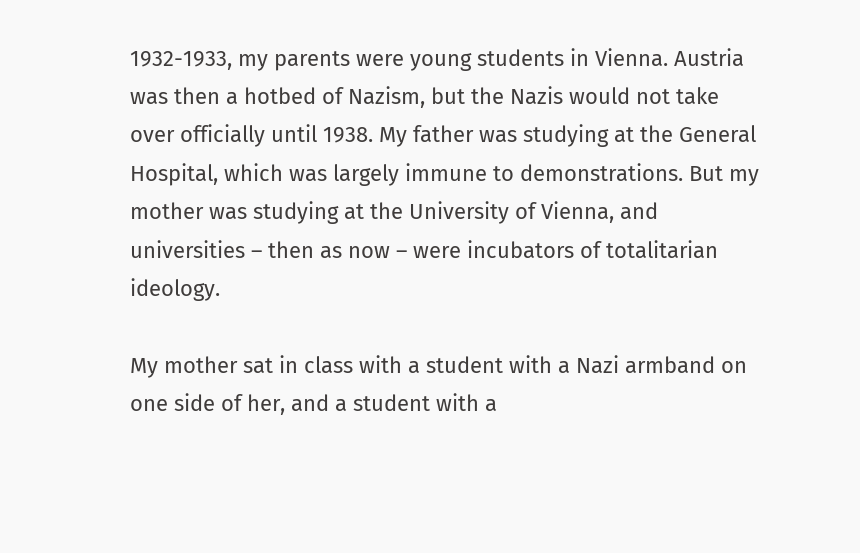1932-1933, my parents were young students in Vienna. Austria was then a hotbed of Nazism, but the Nazis would not take over officially until 1938. My father was studying at the General Hospital, which was largely immune to demonstrations. But my mother was studying at the University of Vienna, and universities – then as now – were incubators of totalitarian ideology.

My mother sat in class with a student with a Nazi armband on one side of her, and a student with a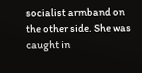socialist armband on the other side. She was caught in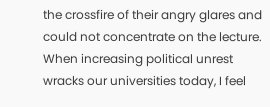the crossfire of their angry glares and could not concentrate on the lecture. When increasing political unrest wracks our universities today, I feel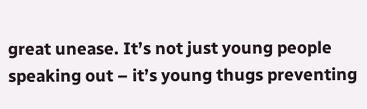great unease. It’s not just young people speaking out – it’s young thugs preventing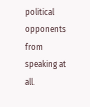political opponents from speaking at all.